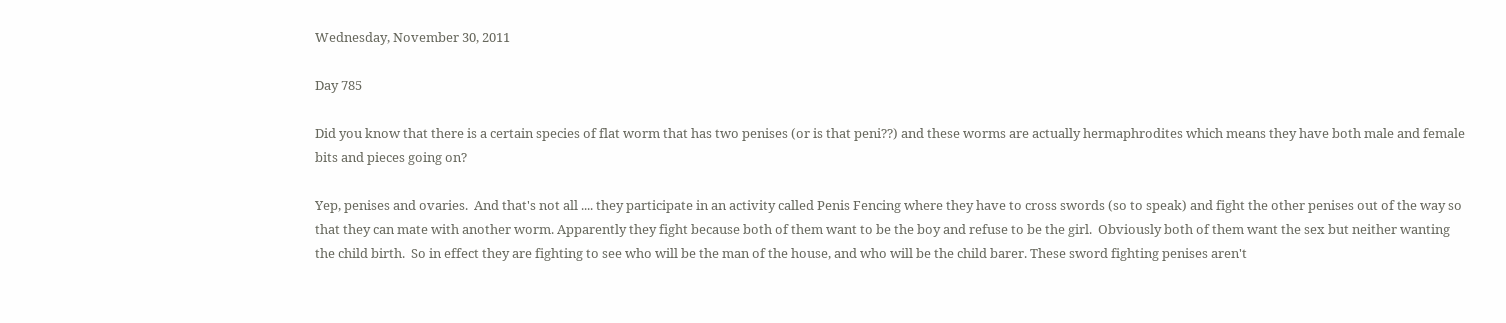Wednesday, November 30, 2011

Day 785

Did you know that there is a certain species of flat worm that has two penises (or is that peni??) and these worms are actually hermaphrodites which means they have both male and female bits and pieces going on?

Yep, penises and ovaries.  And that's not all .... they participate in an activity called Penis Fencing where they have to cross swords (so to speak) and fight the other penises out of the way so that they can mate with another worm. Apparently they fight because both of them want to be the boy and refuse to be the girl.  Obviously both of them want the sex but neither wanting the child birth.  So in effect they are fighting to see who will be the man of the house, and who will be the child barer. These sword fighting penises aren't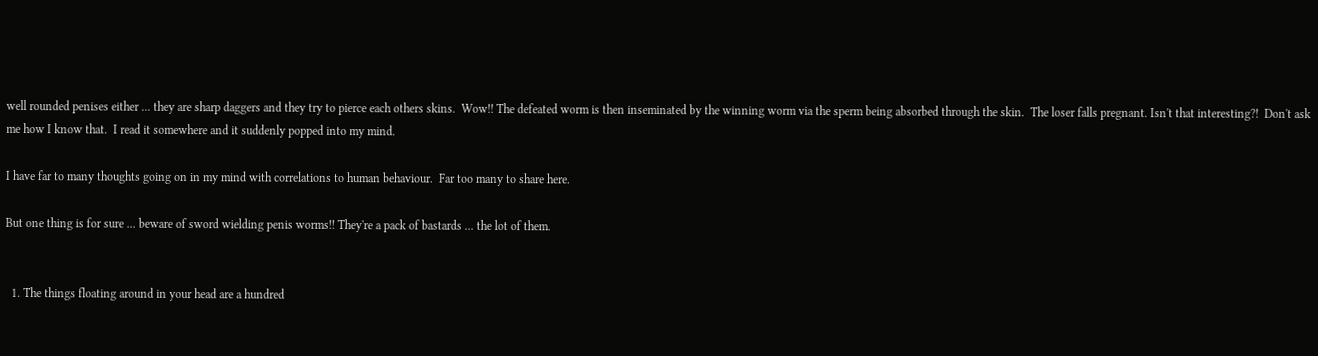well rounded penises either ... they are sharp daggers and they try to pierce each others skins.  Wow!! The defeated worm is then inseminated by the winning worm via the sperm being absorbed through the skin.  The loser falls pregnant. Isn't that interesting?!  Don't ask me how I know that.  I read it somewhere and it suddenly popped into my mind.

I have far to many thoughts going on in my mind with correlations to human behaviour.  Far too many to share here.

But one thing is for sure ... beware of sword wielding penis worms!! They're a pack of bastards ... the lot of them.


  1. The things floating around in your head are a hundred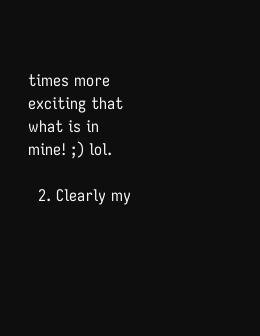times more exciting that what is in mine! ;) lol.

  2. Clearly my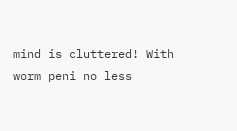mind is cluttered! With worm peni no less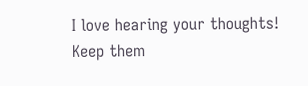I love hearing your thoughts! Keep them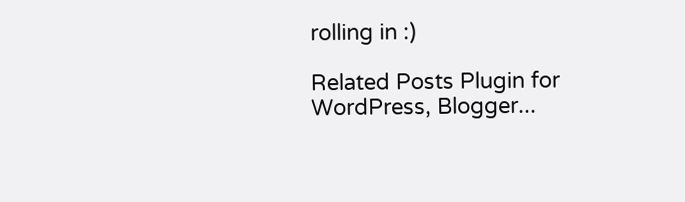rolling in :)

Related Posts Plugin for WordPress, Blogger...